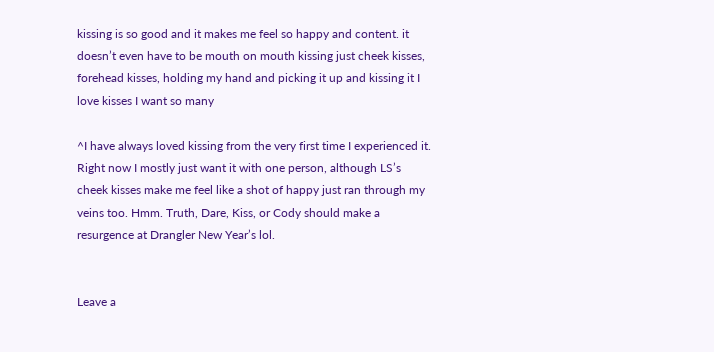kissing is so good and it makes me feel so happy and content. it doesn’t even have to be mouth on mouth kissing just cheek kisses, forehead kisses, holding my hand and picking it up and kissing it I love kisses I want so many

^I have always loved kissing from the very first time I experienced it. Right now I mostly just want it with one person, although LS’s cheek kisses make me feel like a shot of happy just ran through my veins too. Hmm. Truth, Dare, Kiss, or Cody should make a resurgence at Drangler New Year’s lol.


Leave a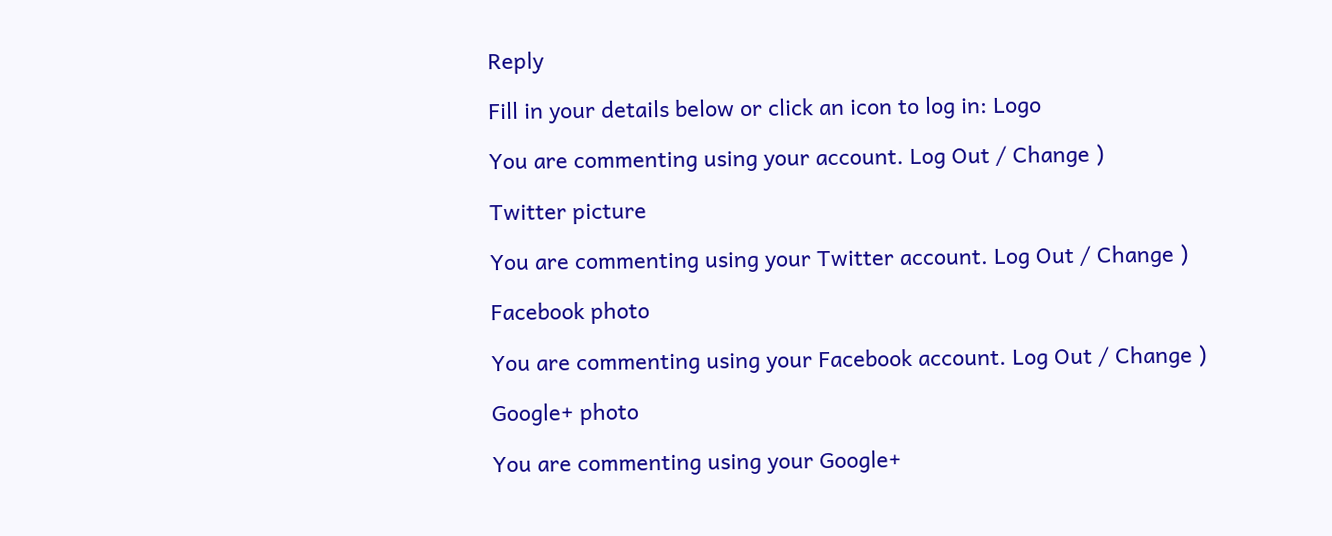Reply

Fill in your details below or click an icon to log in: Logo

You are commenting using your account. Log Out / Change )

Twitter picture

You are commenting using your Twitter account. Log Out / Change )

Facebook photo

You are commenting using your Facebook account. Log Out / Change )

Google+ photo

You are commenting using your Google+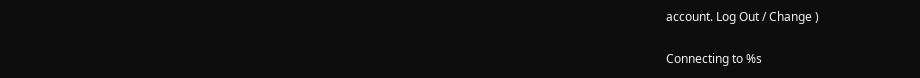account. Log Out / Change )

Connecting to %s